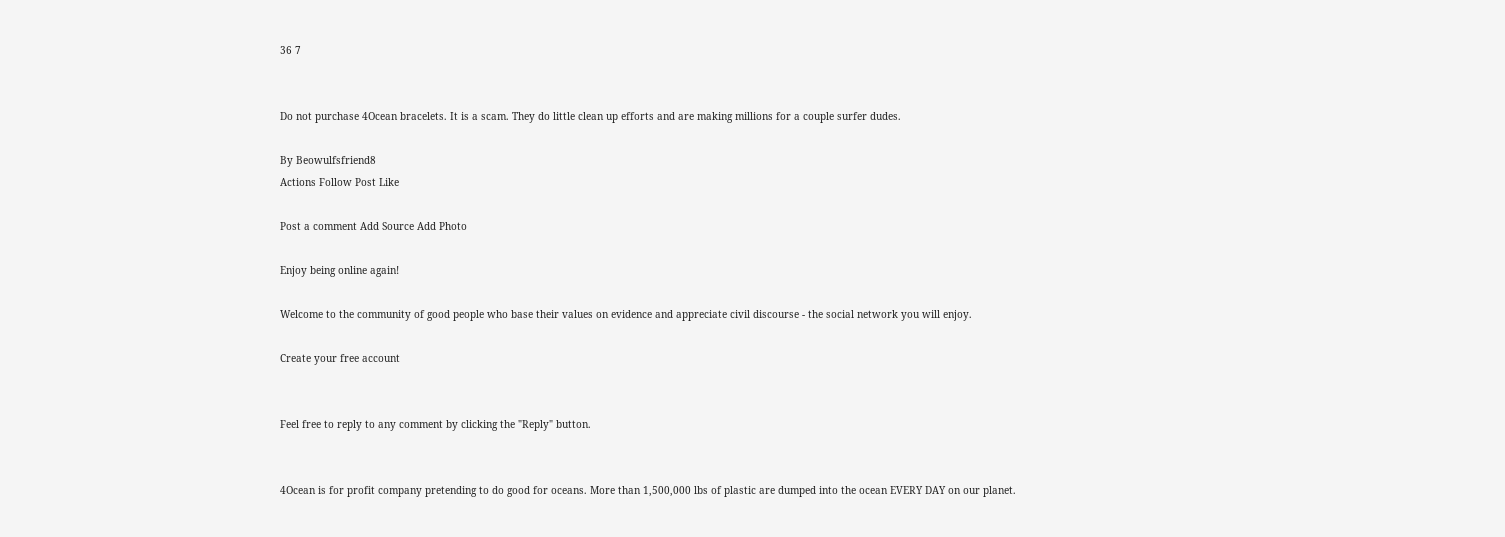36 7


Do not purchase 4Ocean bracelets. It is a scam. They do little clean up efforts and are making millions for a couple surfer dudes.

By Beowulfsfriend8
Actions Follow Post Like

Post a comment Add Source Add Photo

Enjoy being online again!

Welcome to the community of good people who base their values on evidence and appreciate civil discourse - the social network you will enjoy.

Create your free account


Feel free to reply to any comment by clicking the "Reply" button.


4Ocean is for profit company pretending to do good for oceans. More than 1,500,000 lbs of plastic are dumped into the ocean EVERY DAY on our planet.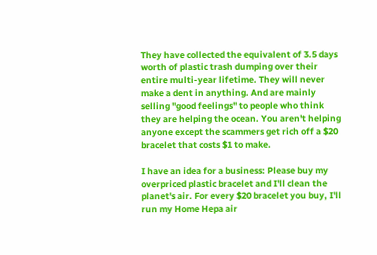They have collected the equivalent of 3.5 days worth of plastic trash dumping over their entire multi-year lifetime. They will never make a dent in anything. And are mainly selling "good feelings" to people who think they are helping the ocean. You aren't helping anyone except the scammers get rich off a $20 bracelet that costs $1 to make.

I have an idea for a business: Please buy my overpriced plastic bracelet and I'll clean the planet's air. For every $20 bracelet you buy, I'll run my Home Hepa air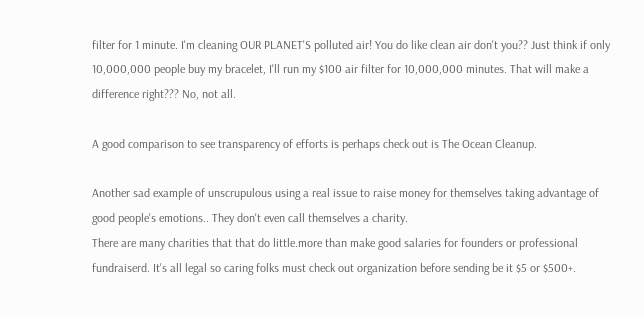filter for 1 minute. I'm cleaning OUR PLANET'S polluted air! You do like clean air don't you?? Just think if only 10,000,000 people buy my bracelet, I'll run my $100 air filter for 10,000,000 minutes. That will make a difference right??? No, not all.

A good comparison to see transparency of efforts is perhaps check out is The Ocean Cleanup.

Another sad example of unscrupulous using a real issue to raise money for themselves taking advantage of good people's emotions.. They don't even call themselves a charity.
There are many charities that that do little.more than make good salaries for founders or professional fundraiserd. It's all legal so caring folks must check out organization before sending be it $5 or $500+.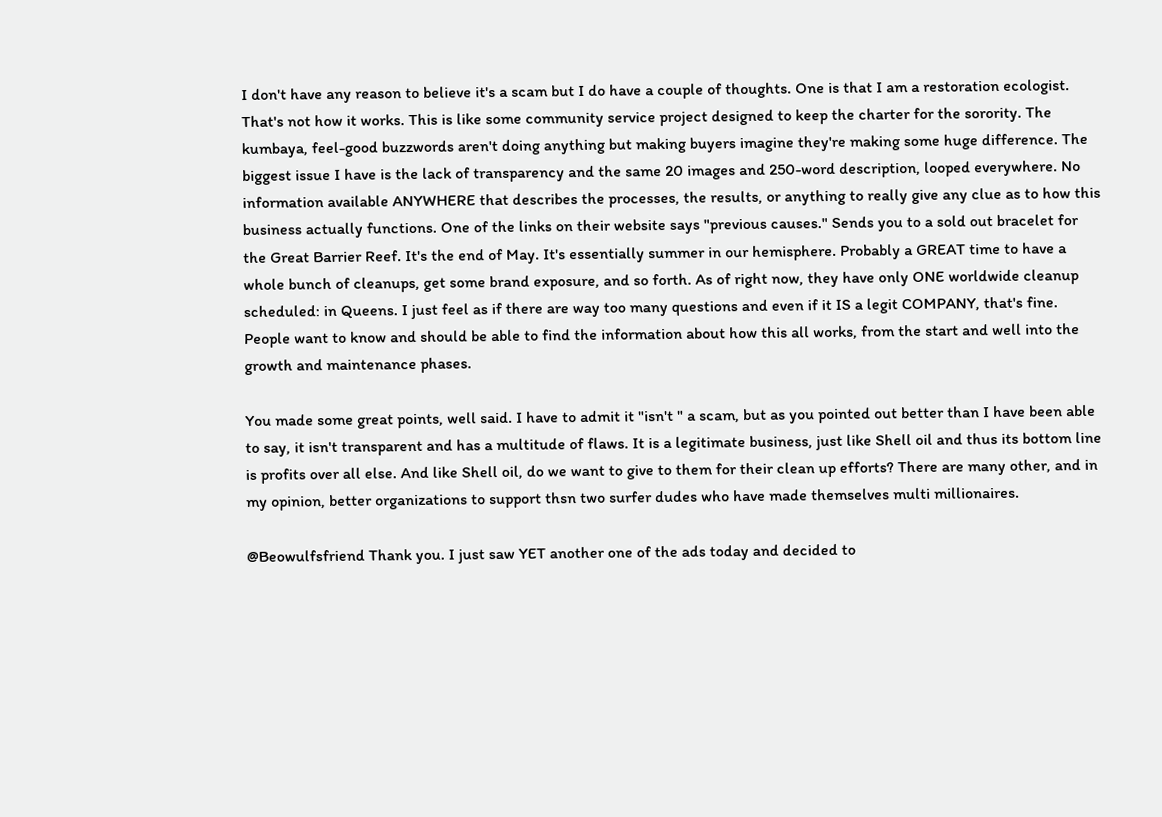I don't have any reason to believe it's a scam but I do have a couple of thoughts. One is that I am a restoration ecologist. That's not how it works. This is like some community service project designed to keep the charter for the sorority. The kumbaya, feel-good buzzwords aren't doing anything but making buyers imagine they're making some huge difference. The biggest issue I have is the lack of transparency and the same 20 images and 250-word description, looped everywhere. No information available ANYWHERE that describes the processes, the results, or anything to really give any clue as to how this business actually functions. One of the links on their website says "previous causes." Sends you to a sold out bracelet for the Great Barrier Reef. It's the end of May. It's essentially summer in our hemisphere. Probably a GREAT time to have a whole bunch of cleanups, get some brand exposure, and so forth. As of right now, they have only ONE worldwide cleanup scheduled: in Queens. I just feel as if there are way too many questions and even if it IS a legit COMPANY, that's fine. People want to know and should be able to find the information about how this all works, from the start and well into the growth and maintenance phases.

You made some great points, well said. I have to admit it "isn't " a scam, but as you pointed out better than I have been able to say, it isn't transparent and has a multitude of flaws. It is a legitimate business, just like Shell oil and thus its bottom line is profits over all else. And like Shell oil, do we want to give to them for their clean up efforts? There are many other, and in my opinion, better organizations to support thsn two surfer dudes who have made themselves multi millionaires.

@Beowulfsfriend Thank you. I just saw YET another one of the ads today and decided to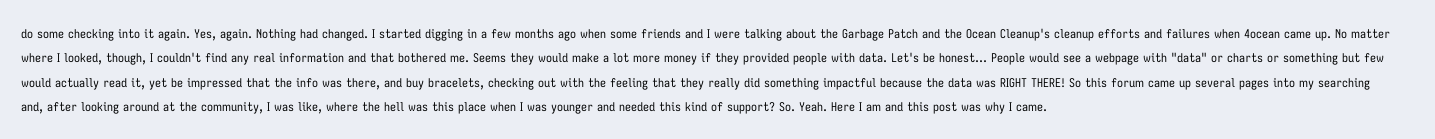do some checking into it again. Yes, again. Nothing had changed. I started digging in a few months ago when some friends and I were talking about the Garbage Patch and the Ocean Cleanup's cleanup efforts and failures when 4ocean came up. No matter where I looked, though, I couldn't find any real information and that bothered me. Seems they would make a lot more money if they provided people with data. Let's be honest... People would see a webpage with "data" or charts or something but few would actually read it, yet be impressed that the info was there, and buy bracelets, checking out with the feeling that they really did something impactful because the data was RIGHT THERE! So this forum came up several pages into my searching and, after looking around at the community, I was like, where the hell was this place when I was younger and needed this kind of support? So. Yeah. Here I am and this post was why I came.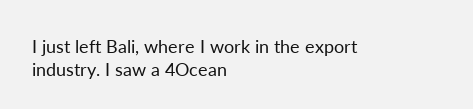I just left Bali, where I work in the export industry. I saw a 4Ocean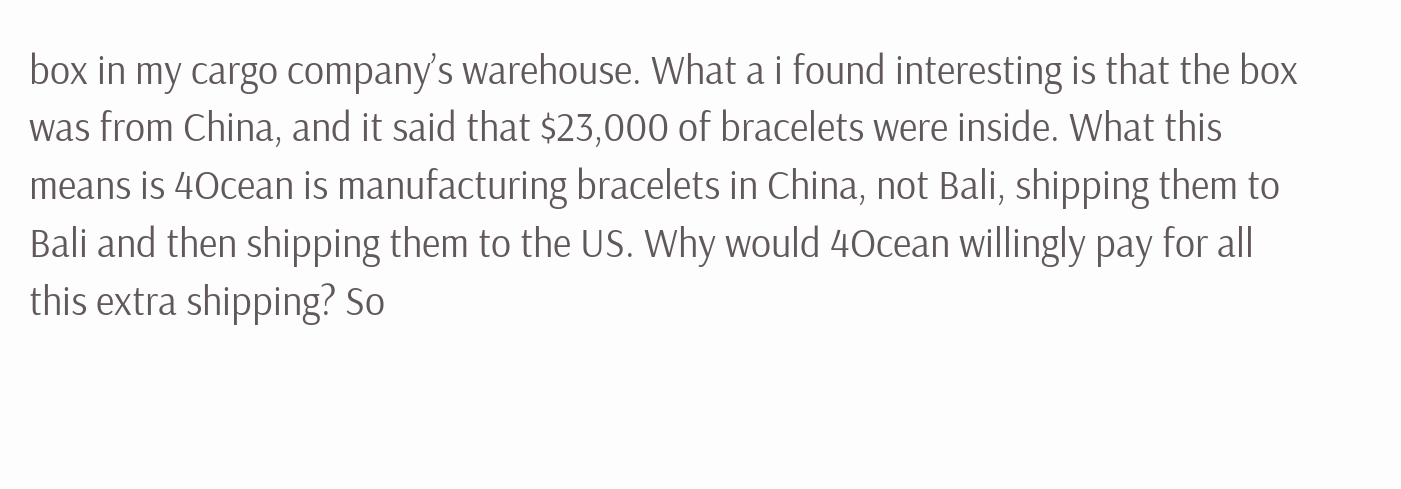box in my cargo company’s warehouse. What a i found interesting is that the box was from China, and it said that $23,000 of bracelets were inside. What this means is 4Ocean is manufacturing bracelets in China, not Bali, shipping them to Bali and then shipping them to the US. Why would 4Ocean willingly pay for all this extra shipping? So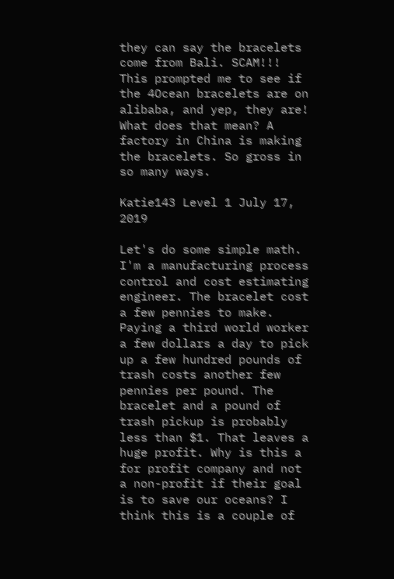they can say the bracelets come from Bali. SCAM!!! This prompted me to see if the 4Ocean bracelets are on alibaba, and yep, they are! What does that mean? A factory in China is making the bracelets. So gross in so many ways.

Katie143 Level 1 July 17, 2019

Let's do some simple math. I'm a manufacturing process control and cost estimating engineer. The bracelet cost a few pennies to make. Paying a third world worker a few dollars a day to pick up a few hundred pounds of trash costs another few pennies per pound. The bracelet and a pound of trash pickup is probably less than $1. That leaves a huge profit. Why is this a for profit company and not a non-profit if their goal is to save our oceans? I think this is a couple of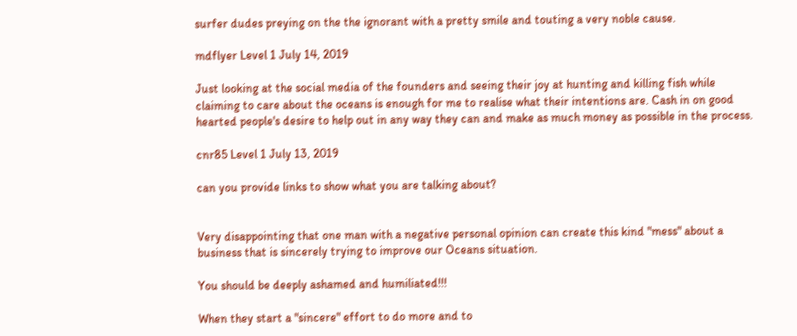surfer dudes preying on the the ignorant with a pretty smile and touting a very noble cause.

mdflyer Level 1 July 14, 2019

Just looking at the social media of the founders and seeing their joy at hunting and killing fish while claiming to care about the oceans is enough for me to realise what their intentions are. Cash in on good hearted people's desire to help out in any way they can and make as much money as possible in the process.

cnr85 Level 1 July 13, 2019

can you provide links to show what you are talking about?


Very disappointing that one man with a negative personal opinion can create this kind "mess" about a business that is sincerely trying to improve our Oceans situation.

You should be deeply ashamed and humiliated!!!

When they start a "sincere" effort to do more and to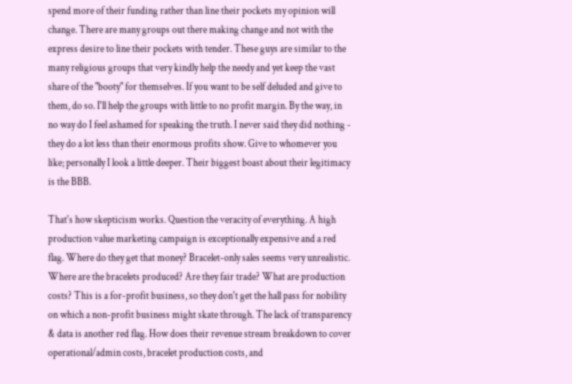spend more of their funding rather than line their pockets my opinion will change. There are many groups out there making change and not with the express desire to line their pockets with tender. These guys are similar to the many religious groups that very kindly help the needy and yet keep the vast share of the "booty" for themselves. If you want to be self deluded and give to them, do so. I'll help the groups with little to no profit margin. By the way, in no way do I feel ashamed for speaking the truth. I never said they did nothing - they do a lot less than their enormous profits show. Give to whomever you like; personally I look a little deeper. Their biggest boast about their legitimacy is the BBB.

That's how skepticism works. Question the veracity of everything. A high production value marketing campaign is exceptionally expensive and a red flag. Where do they get that money? Bracelet-only sales seems very unrealistic. Where are the bracelets produced? Are they fair trade? What are production costs? This is a for-profit business, so they don't get the hall pass for nobility on which a non-profit business might skate through. The lack of transparency & data is another red flag. How does their revenue stream breakdown to cover operational/admin costs, bracelet production costs, and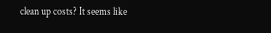clean up costs? It seems like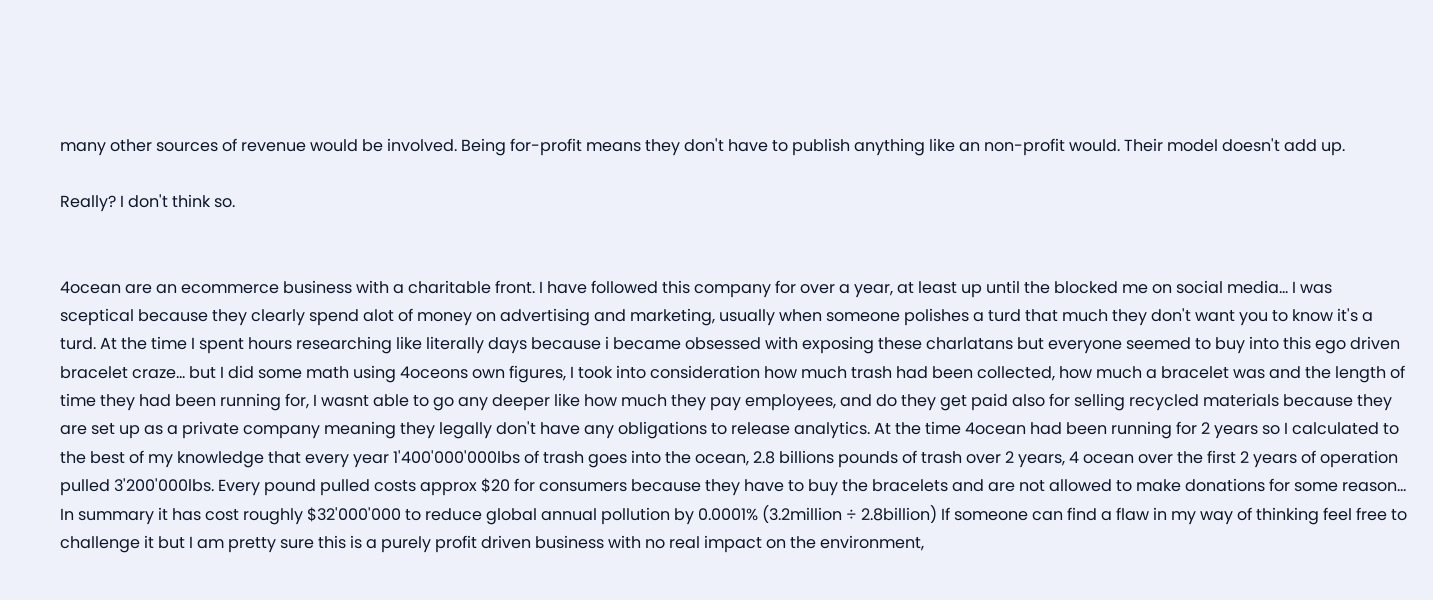many other sources of revenue would be involved. Being for-profit means they don't have to publish anything like an non-profit would. Their model doesn't add up.

Really? I don't think so.


4ocean are an ecommerce business with a charitable front. I have followed this company for over a year, at least up until the blocked me on social media... I was sceptical because they clearly spend alot of money on advertising and marketing, usually when someone polishes a turd that much they don't want you to know it's a turd. At the time I spent hours researching like literally days because i became obsessed with exposing these charlatans but everyone seemed to buy into this ego driven bracelet craze... but I did some math using 4oceons own figures, I took into consideration how much trash had been collected, how much a bracelet was and the length of time they had been running for, I wasnt able to go any deeper like how much they pay employees, and do they get paid also for selling recycled materials because they are set up as a private company meaning they legally don't have any obligations to release analytics. At the time 4ocean had been running for 2 years so I calculated to the best of my knowledge that every year 1'400'000'000lbs of trash goes into the ocean, 2.8 billions pounds of trash over 2 years, 4 ocean over the first 2 years of operation pulled 3'200'000lbs. Every pound pulled costs approx $20 for consumers because they have to buy the bracelets and are not allowed to make donations for some reason... In summary it has cost roughly $32'000'000 to reduce global annual pollution by 0.0001% (3.2million ÷ 2.8billion) If someone can find a flaw in my way of thinking feel free to challenge it but I am pretty sure this is a purely profit driven business with no real impact on the environment,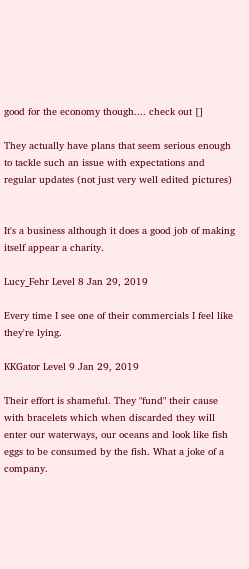good for the economy though.... check out []

They actually have plans that seem serious enough to tackle such an issue with expectations and regular updates (not just very well edited pictures)


It's a business although it does a good job of making itself appear a charity.

Lucy_Fehr Level 8 Jan 29, 2019

Every time I see one of their commercials I feel like they're lying.

KKGator Level 9 Jan 29, 2019

Their effort is shameful. They "fund" their cause with bracelets which when discarded they will enter our waterways, our oceans and look like fish eggs to be consumed by the fish. What a joke of a company.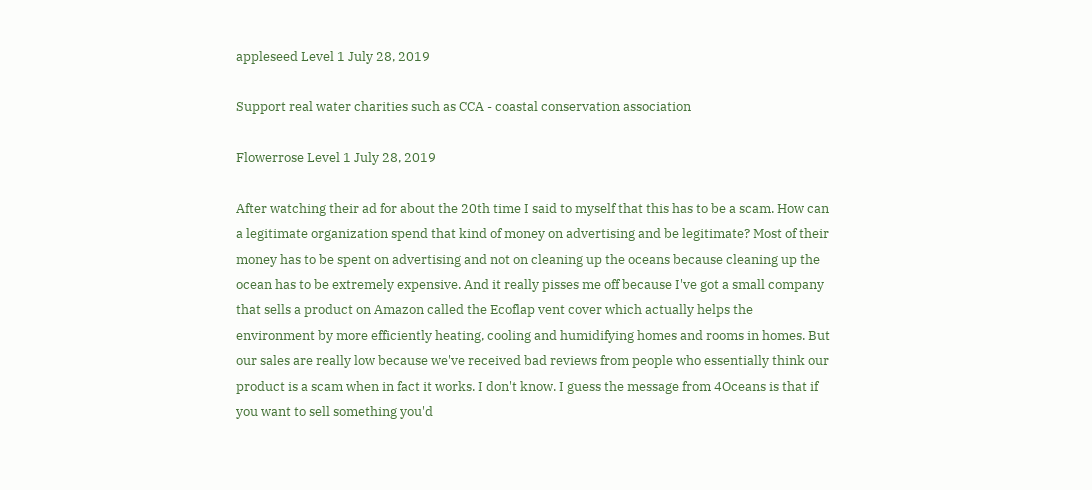appleseed Level 1 July 28, 2019

Support real water charities such as CCA - coastal conservation association

Flowerrose Level 1 July 28, 2019

After watching their ad for about the 20th time I said to myself that this has to be a scam. How can a legitimate organization spend that kind of money on advertising and be legitimate? Most of their money has to be spent on advertising and not on cleaning up the oceans because cleaning up the ocean has to be extremely expensive. And it really pisses me off because I've got a small company that sells a product on Amazon called the Ecoflap vent cover which actually helps the environment by more efficiently heating, cooling and humidifying homes and rooms in homes. But our sales are really low because we've received bad reviews from people who essentially think our product is a scam when in fact it works. I don't know. I guess the message from 4Oceans is that if you want to sell something you'd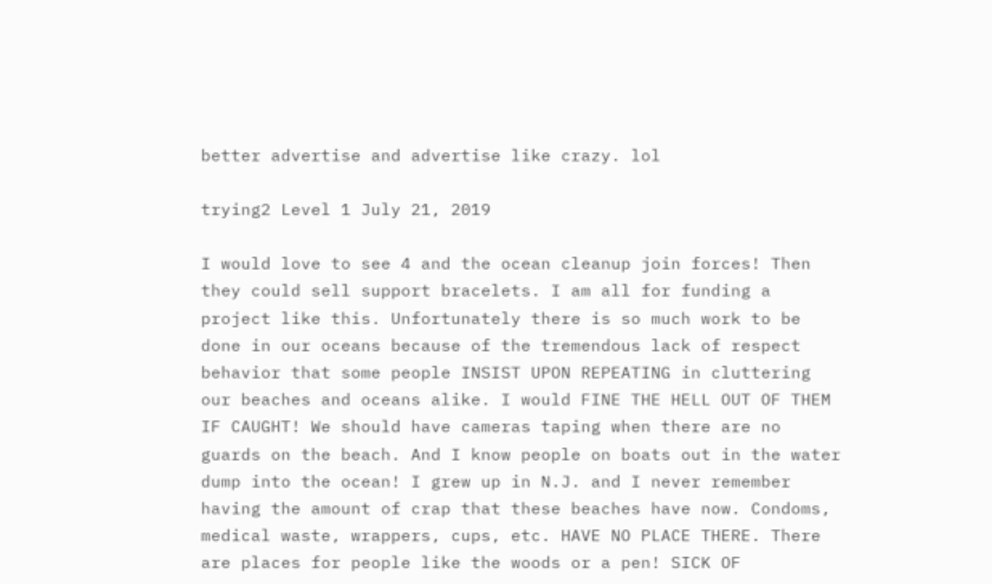better advertise and advertise like crazy. lol

trying2 Level 1 July 21, 2019

I would love to see 4 and the ocean cleanup join forces! Then they could sell support bracelets. I am all for funding a project like this. Unfortunately there is so much work to be done in our oceans because of the tremendous lack of respect behavior that some people INSIST UPON REPEATING in cluttering our beaches and oceans alike. I would FINE THE HELL OUT OF THEM IF CAUGHT! We should have cameras taping when there are no guards on the beach. And I know people on boats out in the water dump into the ocean! I grew up in N.J. and I never remember having the amount of crap that these beaches have now. Condoms, medical waste, wrappers, cups, etc. HAVE NO PLACE THERE. There are places for people like the woods or a pen! SICK OF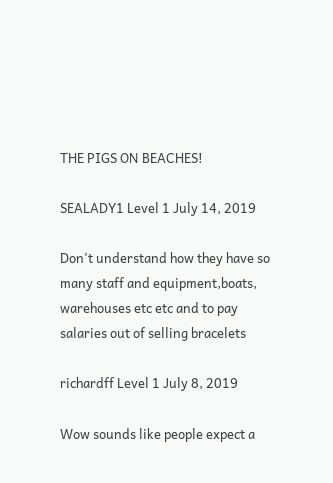THE PIGS ON BEACHES!

SEALADY1 Level 1 July 14, 2019

Don't understand how they have so many staff and equipment,boats, warehouses etc etc and to pay salaries out of selling bracelets

richardff Level 1 July 8, 2019

Wow sounds like people expect a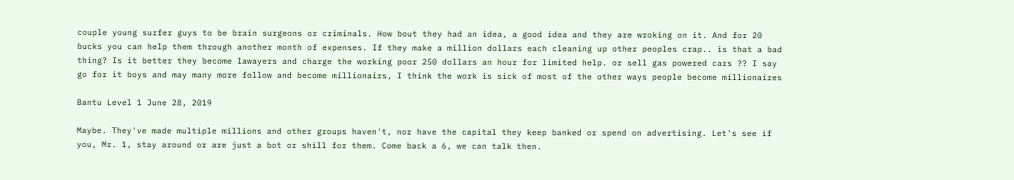couple young surfer guys to be brain surgeons or criminals. How bout they had an idea, a good idea and they are wroking on it. And for 20 bucks you can help them through another month of expenses. If they make a million dollars each cleaning up other peoples crap.. is that a bad thing? Is it better they become lawayers and charge the working poor 250 dollars an hour for limited help. or sell gas powered cars ?? I say go for it boys and may many more follow and become millionairs, I think the work is sick of most of the other ways people become millionaires

Bantu Level 1 June 28, 2019

Maybe. They've made multiple millions and other groups haven't, nor have the capital they keep banked or spend on advertising. Let's see if you, Mr. 1, stay around or are just a bot or shill for them. Come back a 6, we can talk then.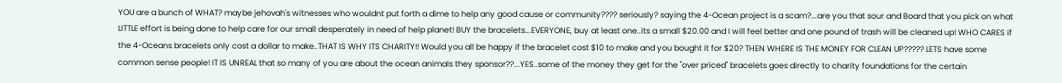YOU are a bunch of WHAT? maybe jehovah's witnesses who wouldnt put forth a dime to help any good cause or community???? seriously? saying the 4-Ocean project is a scam?...are you that sour and Board that you pick on what LITTLE effort is being done to help care for our small desperately in need of help planet! BUY the bracelets...EVERYONE, buy at least one..its a small $20.00 and I will feel better and one pound of trash will be cleaned up! WHO CARES if the 4-Oceans bracelets only cost a dollar to make..THAT IS WHY ITS CHARITY!! Would you all be happy if the bracelet cost $10 to make and you bought it for $20? THEN WHERE IS THE MONEY FOR CLEAN UP????? LETS have some common sense people! IT IS UNREAL that so many of you are about the ocean animals they sponsor??...YES..some of the money they get for the "over priced" bracelets goes directly to charity foundations for the certain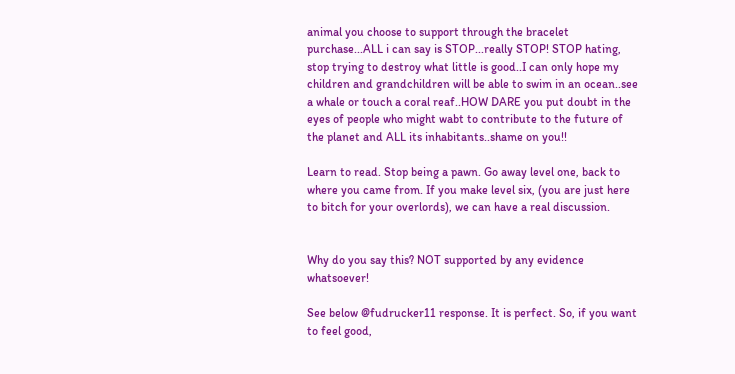animal you choose to support through the bracelet purchase...ALL i can say is STOP...really STOP! STOP hating, stop trying to destroy what little is good..I can only hope my children and grandchildren will be able to swim in an ocean..see a whale or touch a coral reaf..HOW DARE you put doubt in the eyes of people who might wabt to contribute to the future of the planet and ALL its inhabitants..shame on you!!

Learn to read. Stop being a pawn. Go away level one, back to where you came from. If you make level six, (you are just here to bitch for your overlords), we can have a real discussion.


Why do you say this? NOT supported by any evidence whatsoever!

See below @fudrucker11 response. It is perfect. So, if you want to feel good,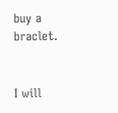buy a braclet.


I will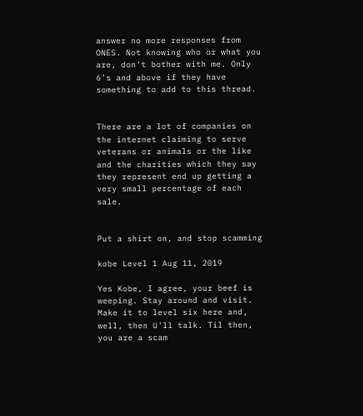answer no more responses from ONES. Not knowing who or what you are, don't bother with me. Only 6's and above if they have something to add to this thread.


There are a lot of companies on the internet claiming to serve veterans or animals or the like and the charities which they say they represent end up getting a very small percentage of each sale.


Put a shirt on, and stop scamming

kobe Level 1 Aug 11, 2019

Yes Kobe, I agree, your beef is weeping. Stay around and visit. Make it to level six here and, well, then U'll talk. Til then, you are a scam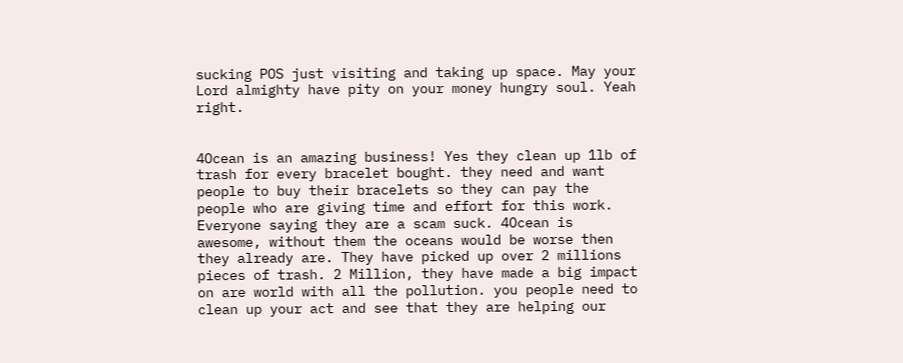sucking POS just visiting and taking up space. May your Lord almighty have pity on your money hungry soul. Yeah right.


4Ocean is an amazing business! Yes they clean up 1lb of trash for every bracelet bought. they need and want people to buy their bracelets so they can pay the people who are giving time and effort for this work. Everyone saying they are a scam suck. 4Ocean is awesome, without them the oceans would be worse then they already are. They have picked up over 2 millions pieces of trash. 2 Million, they have made a big impact on are world with all the pollution. you people need to clean up your act and see that they are helping our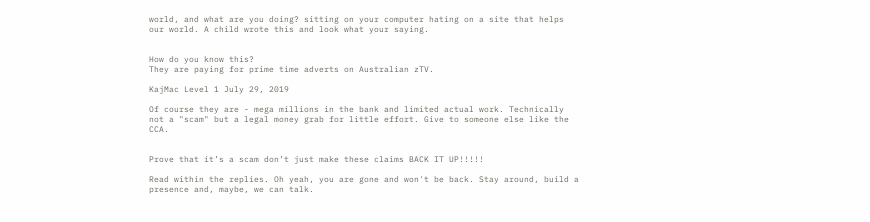world, and what are you doing? sitting on your computer hating on a site that helps our world. A child wrote this and look what your saying.


How do you know this?
They are paying for prime time adverts on Australian zTV.

KajMac Level 1 July 29, 2019

Of course they are - mega millions in the bank and limited actual work. Technically not a "scam" but a legal money grab for little effort. Give to someone else like the CCA.


Prove that it’s a scam don’t just make these claims BACK IT UP!!!!!

Read within the replies. Oh yeah, you are gone and won't be back. Stay around, build a presence and, maybe, we can talk.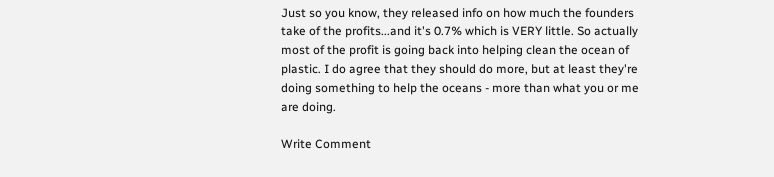Just so you know, they released info on how much the founders take of the profits...and it's 0.7% which is VERY little. So actually most of the profit is going back into helping clean the ocean of plastic. I do agree that they should do more, but at least they're doing something to help the oceans - more than what you or me are doing.

Write Comment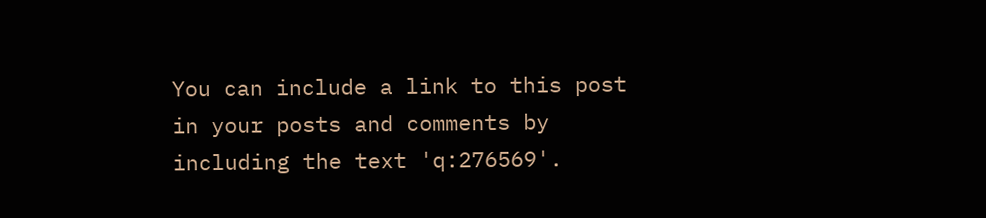You can include a link to this post in your posts and comments by including the text 'q:276569'.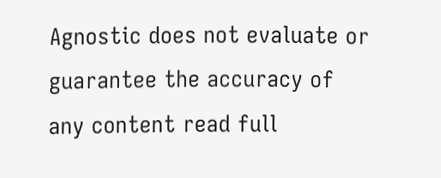Agnostic does not evaluate or guarantee the accuracy of any content read full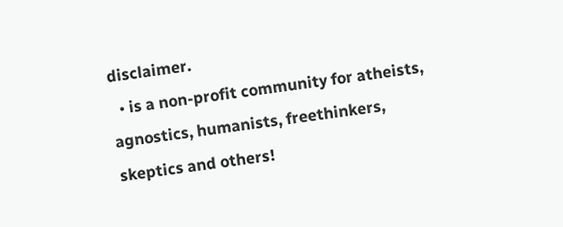disclaimer.
  • is a non-profit community for atheists, agnostics, humanists, freethinkers, skeptics and others!